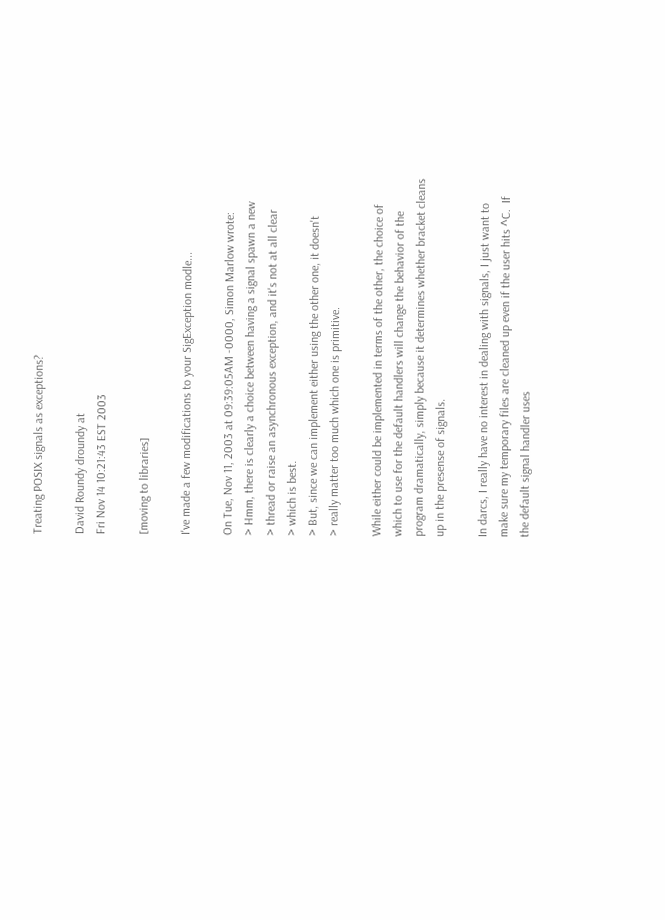Treating POSIX signals as exceptions?

David Roundy droundy at
Fri Nov 14 10:21:43 EST 2003

[moving to libraries]

I've made a few modifications to your SigException modle...

On Tue, Nov 11, 2003 at 09:39:05AM -0000, Simon Marlow wrote:
> Hmm, there is clearly a choice between having a signal spawn a new
> thread or raise an asynchronous exception, and it's not at all clear
> which is best.
> But, since we can implement either using the other one, it doesn't
> really matter too much which one is primitive.

While either could be implemented in terms of the other, the choice of
which to use for the default handlers will change the behavior of the
program dramatically, simply because it determines whether bracket cleans
up in the presense of signals.

In darcs, I really have no interest in dealing with signals, I just want to
make sure my temporary files are cleaned up even if the user hits ^C.  If
the default signal handler uses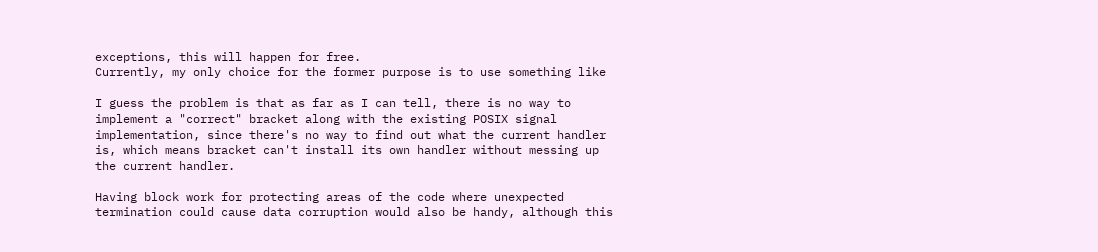exceptions, this will happen for free.
Currently, my only choice for the former purpose is to use something like

I guess the problem is that as far as I can tell, there is no way to
implement a "correct" bracket along with the existing POSIX signal
implementation, since there's no way to find out what the current handler
is, which means bracket can't install its own handler without messing up
the current handler.

Having block work for protecting areas of the code where unexpected
termination could cause data corruption would also be handy, although this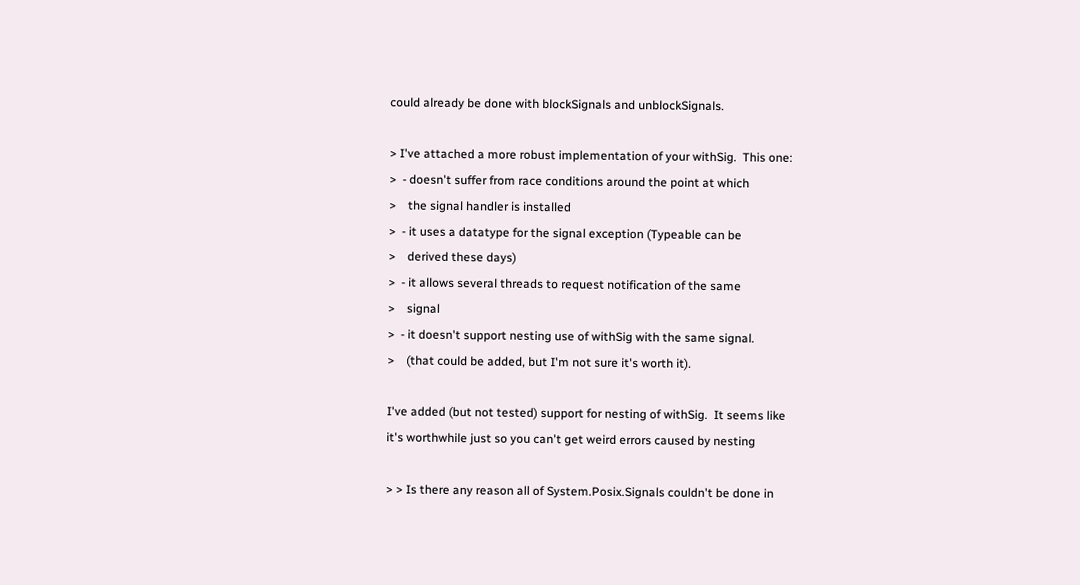could already be done with blockSignals and unblockSignals.

> I've attached a more robust implementation of your withSig.  This one:
>  - doesn't suffer from race conditions around the point at which
>    the signal handler is installed
>  - it uses a datatype for the signal exception (Typeable can be
>    derived these days)
>  - it allows several threads to request notification of the same
>    signal
>  - it doesn't support nesting use of withSig with the same signal.
>    (that could be added, but I'm not sure it's worth it).

I've added (but not tested) support for nesting of withSig.  It seems like
it's worthwhile just so you can't get weird errors caused by nesting

> > Is there any reason all of System.Posix.Signals couldn't be done in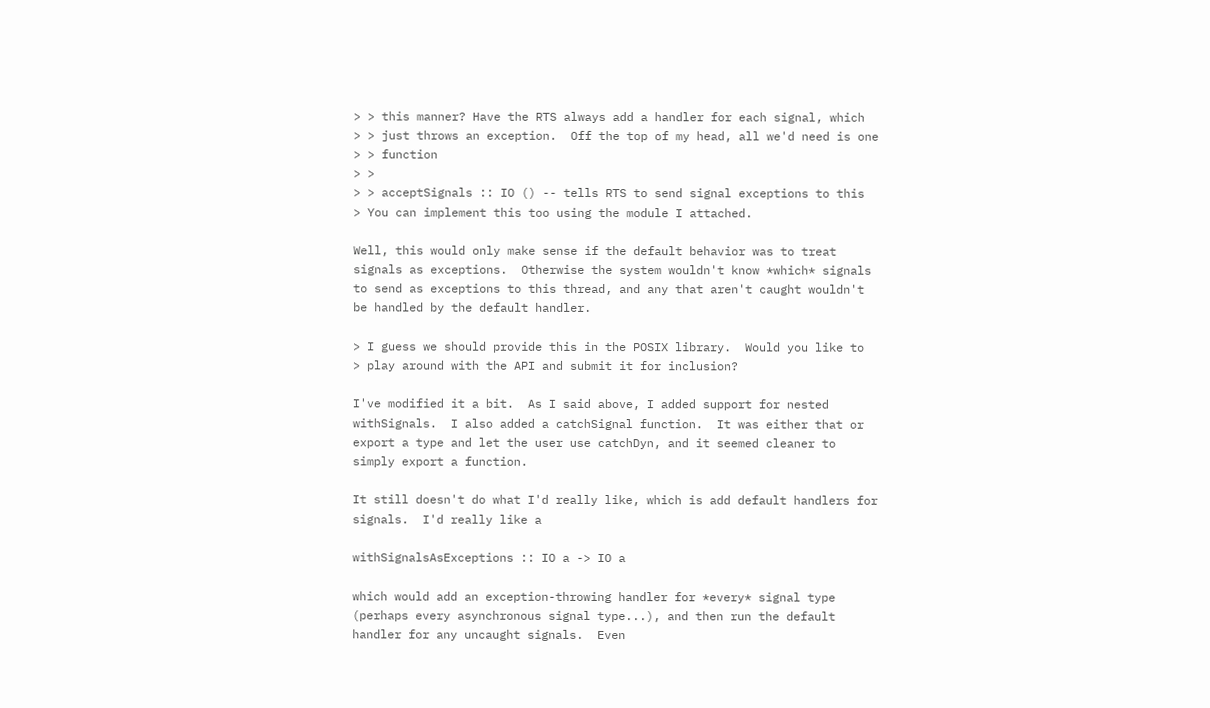> > this manner? Have the RTS always add a handler for each signal, which
> > just throws an exception.  Off the top of my head, all we'd need is one
> > function
> >
> > acceptSignals :: IO () -- tells RTS to send signal exceptions to this
> You can implement this too using the module I attached.

Well, this would only make sense if the default behavior was to treat
signals as exceptions.  Otherwise the system wouldn't know *which* signals
to send as exceptions to this thread, and any that aren't caught wouldn't
be handled by the default handler.

> I guess we should provide this in the POSIX library.  Would you like to
> play around with the API and submit it for inclusion?

I've modified it a bit.  As I said above, I added support for nested
withSignals.  I also added a catchSignal function.  It was either that or
export a type and let the user use catchDyn, and it seemed cleaner to
simply export a function.

It still doesn't do what I'd really like, which is add default handlers for
signals.  I'd really like a

withSignalsAsExceptions :: IO a -> IO a

which would add an exception-throwing handler for *every* signal type
(perhaps every asynchronous signal type...), and then run the default
handler for any uncaught signals.  Even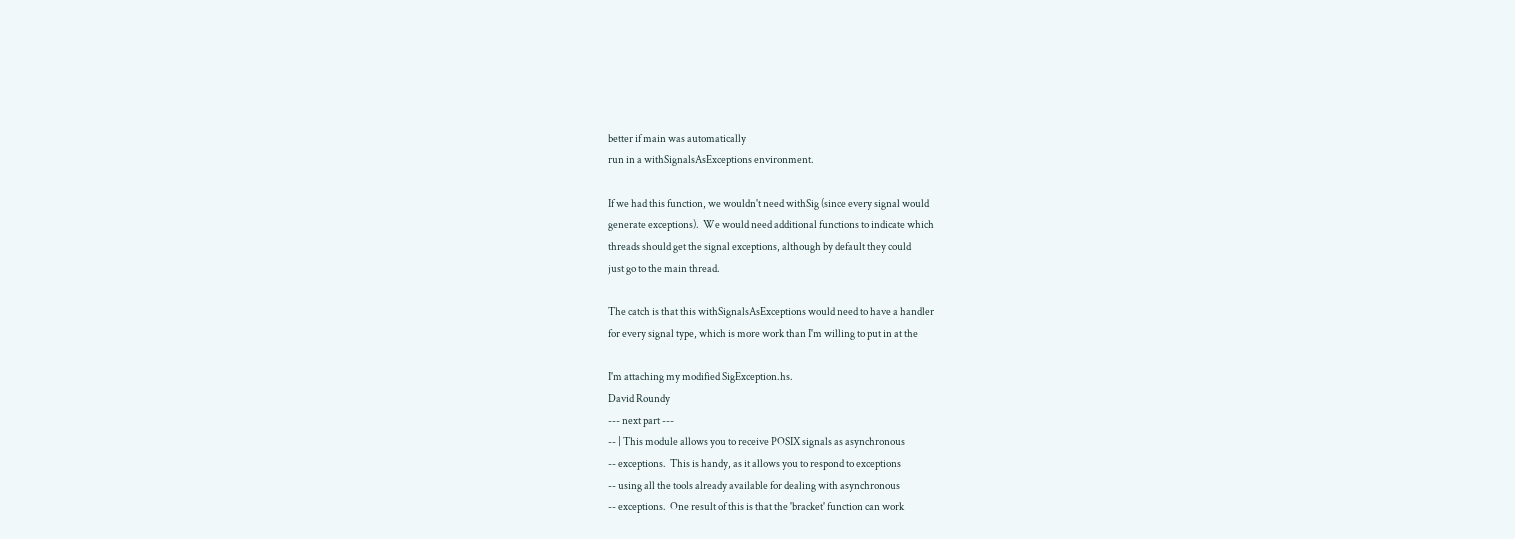better if main was automatically
run in a withSignalsAsExceptions environment.

If we had this function, we wouldn't need withSig (since every signal would
generate exceptions).  We would need additional functions to indicate which
threads should get the signal exceptions, although by default they could
just go to the main thread.

The catch is that this withSignalsAsExceptions would need to have a handler
for every signal type, which is more work than I'm willing to put in at the

I'm attaching my modified SigException.hs.
David Roundy
--- next part ---
-- | This module allows you to receive POSIX signals as asynchronous
-- exceptions.  This is handy, as it allows you to respond to exceptions
-- using all the tools already available for dealing with asynchronous
-- exceptions.  One result of this is that the 'bracket' function can work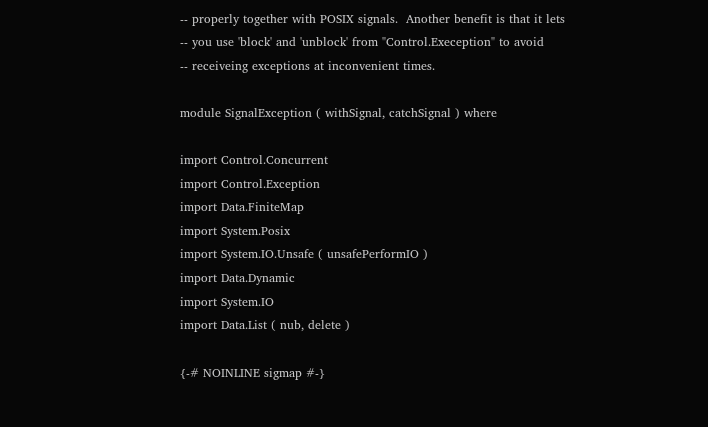-- properly together with POSIX signals.  Another benefit is that it lets
-- you use 'block' and 'unblock' from "Control.Exeception" to avoid
-- receiveing exceptions at inconvenient times.

module SignalException ( withSignal, catchSignal ) where

import Control.Concurrent
import Control.Exception
import Data.FiniteMap
import System.Posix
import System.IO.Unsafe ( unsafePerformIO )
import Data.Dynamic
import System.IO
import Data.List ( nub, delete )

{-# NOINLINE sigmap #-}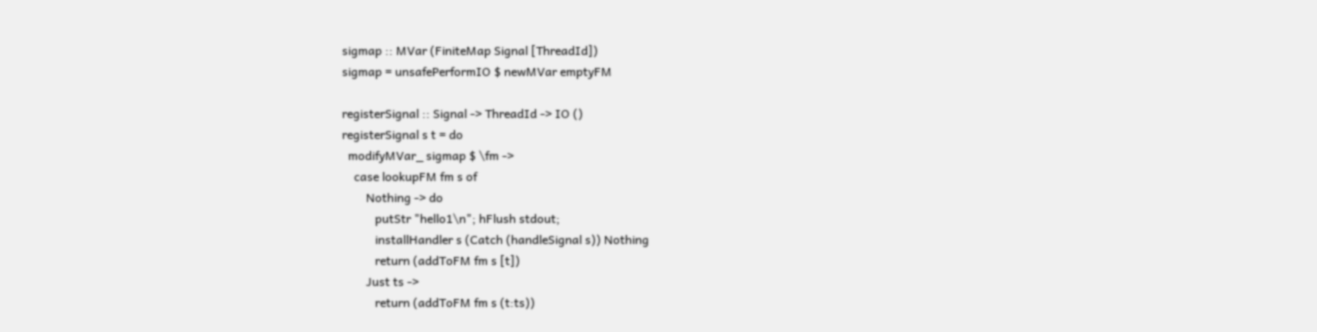sigmap :: MVar (FiniteMap Signal [ThreadId])
sigmap = unsafePerformIO $ newMVar emptyFM

registerSignal :: Signal -> ThreadId -> IO ()
registerSignal s t = do
  modifyMVar_ sigmap $ \fm ->
    case lookupFM fm s of
        Nothing -> do
           putStr "hello1\n"; hFlush stdout;
           installHandler s (Catch (handleSignal s)) Nothing
           return (addToFM fm s [t])
        Just ts ->
           return (addToFM fm s (t:ts))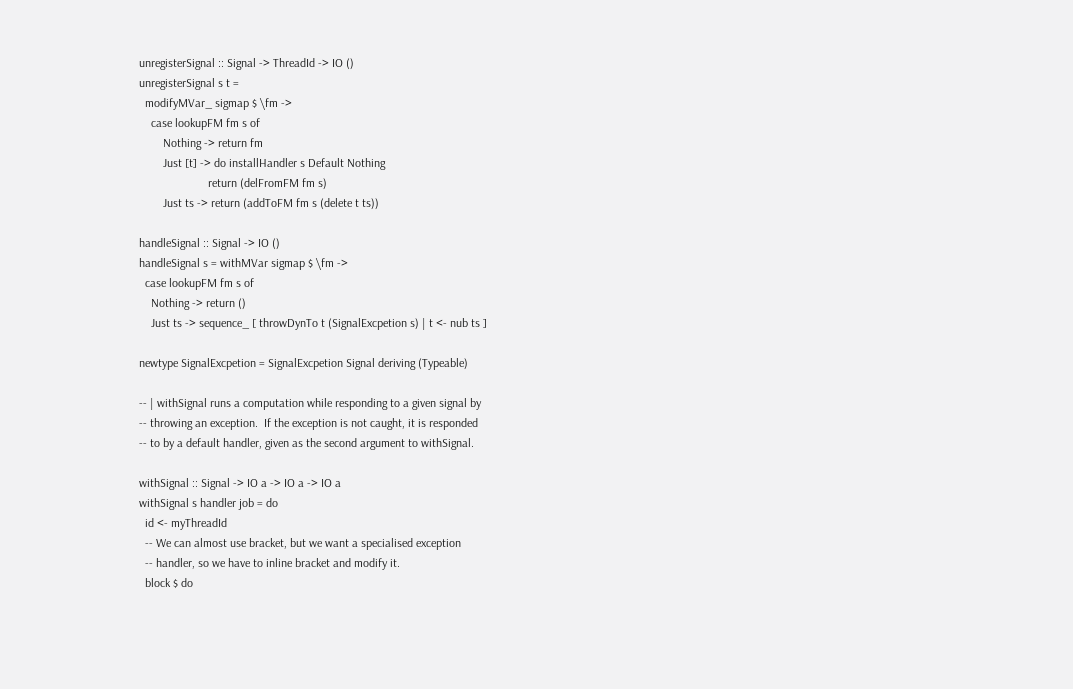unregisterSignal :: Signal -> ThreadId -> IO ()
unregisterSignal s t =
  modifyMVar_ sigmap $ \fm ->
    case lookupFM fm s of
        Nothing -> return fm
        Just [t] -> do installHandler s Default Nothing
                       return (delFromFM fm s)
        Just ts -> return (addToFM fm s (delete t ts))

handleSignal :: Signal -> IO ()
handleSignal s = withMVar sigmap $ \fm ->
  case lookupFM fm s of
    Nothing -> return ()
    Just ts -> sequence_ [ throwDynTo t (SignalExcpetion s) | t <- nub ts ]

newtype SignalExcpetion = SignalExcpetion Signal deriving (Typeable)

-- | withSignal runs a computation while responding to a given signal by
-- throwing an exception.  If the exception is not caught, it is responded
-- to by a default handler, given as the second argument to withSignal.

withSignal :: Signal -> IO a -> IO a -> IO a
withSignal s handler job = do
  id <- myThreadId
  -- We can almost use bracket, but we want a specialised exception
  -- handler, so we have to inline bracket and modify it.
  block $ do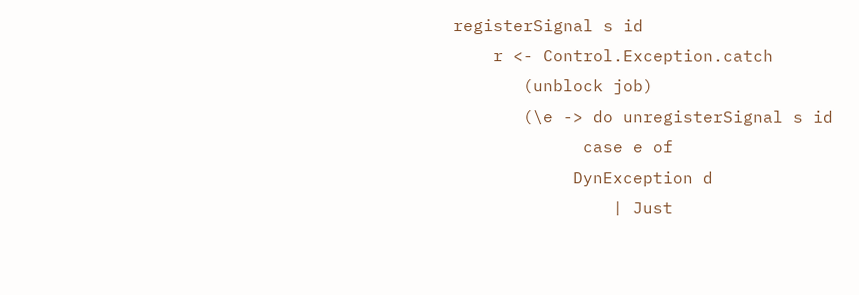registerSignal s id
    r <- Control.Exception.catch
       (unblock job)
       (\e -> do unregisterSignal s id
             case e of
            DynException d
                | Just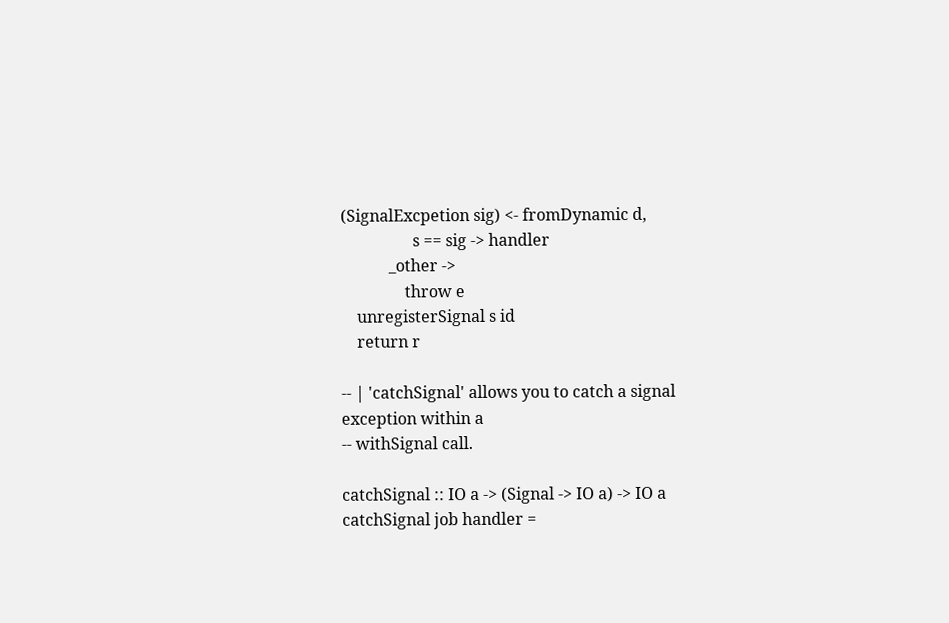(SignalExcpetion sig) <- fromDynamic d,
                  s == sig -> handler
            _other ->
                throw e
    unregisterSignal s id
    return r

-- | 'catchSignal' allows you to catch a signal exception within a
-- withSignal call.

catchSignal :: IO a -> (Signal -> IO a) -> IO a
catchSignal job handler =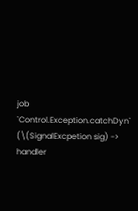job `Control.Exception.catchDyn` (\(SignalExcpetion sig) -> handler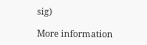sig)

More information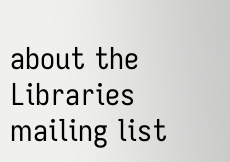about the Libraries mailing list